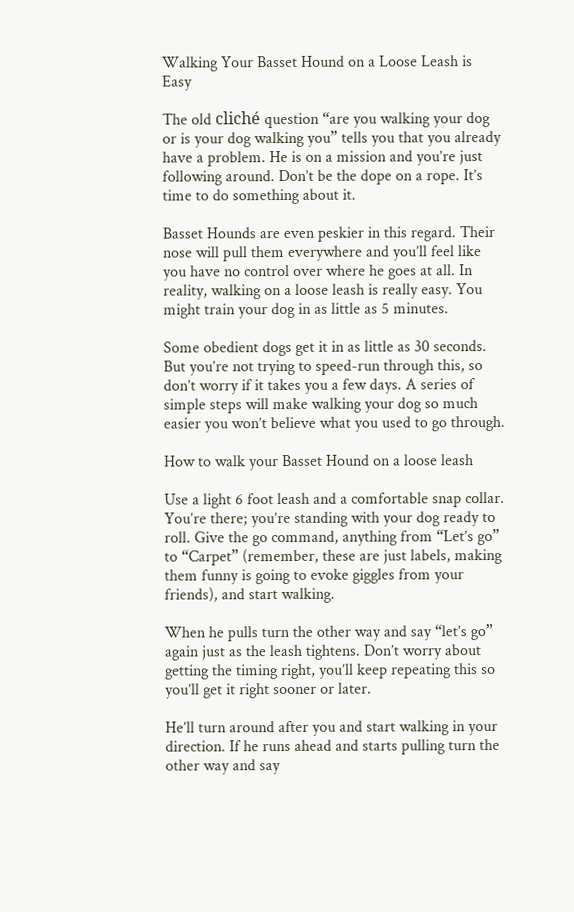Walking Your Basset Hound on a Loose Leash is Easy

The old cliché question “are you walking your dog or is your dog walking you” tells you that you already have a problem. He is on a mission and you’re just following around. Don’t be the dope on a rope. It’s time to do something about it.

Basset Hounds are even peskier in this regard. Their nose will pull them everywhere and you’ll feel like you have no control over where he goes at all. In reality, walking on a loose leash is really easy. You might train your dog in as little as 5 minutes.

Some obedient dogs get it in as little as 30 seconds. But you’re not trying to speed-run through this, so don’t worry if it takes you a few days. A series of simple steps will make walking your dog so much easier you won’t believe what you used to go through.

How to walk your Basset Hound on a loose leash

Use a light 6 foot leash and a comfortable snap collar. You’re there; you’re standing with your dog ready to roll. Give the go command, anything from “Let’s go” to “Carpet” (remember, these are just labels, making them funny is going to evoke giggles from your friends), and start walking.

When he pulls turn the other way and say “let’s go” again just as the leash tightens. Don’t worry about getting the timing right, you’ll keep repeating this so you’ll get it right sooner or later.

He’ll turn around after you and start walking in your direction. If he runs ahead and starts pulling turn the other way and say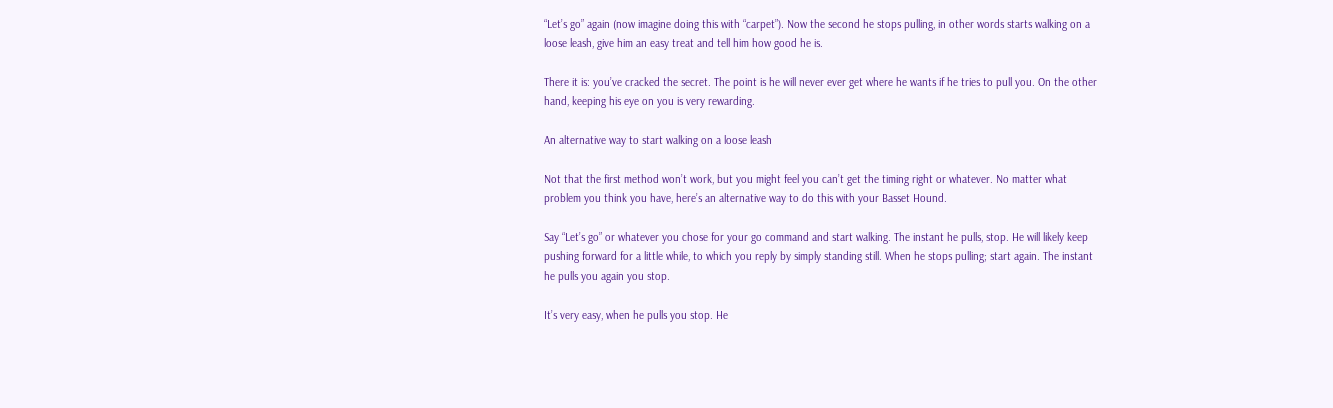“Let’s go” again (now imagine doing this with “carpet”). Now the second he stops pulling, in other words starts walking on a loose leash, give him an easy treat and tell him how good he is.

There it is: you’ve cracked the secret. The point is he will never ever get where he wants if he tries to pull you. On the other hand, keeping his eye on you is very rewarding.

An alternative way to start walking on a loose leash

Not that the first method won’t work, but you might feel you can’t get the timing right or whatever. No matter what problem you think you have, here’s an alternative way to do this with your Basset Hound.

Say “Let’s go” or whatever you chose for your go command and start walking. The instant he pulls, stop. He will likely keep pushing forward for a little while, to which you reply by simply standing still. When he stops pulling; start again. The instant he pulls you again you stop.

It’s very easy, when he pulls you stop. He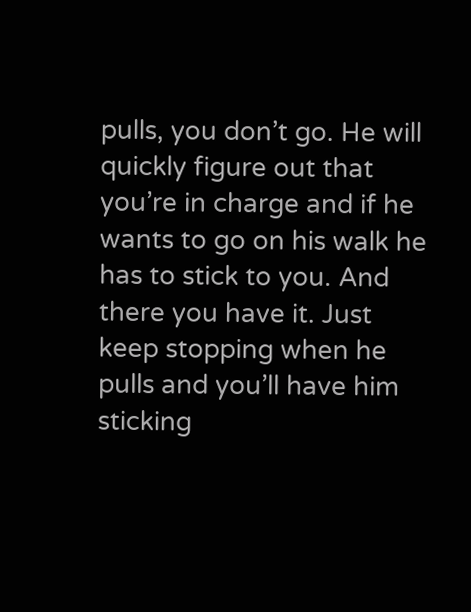pulls, you don’t go. He will quickly figure out that you’re in charge and if he wants to go on his walk he has to stick to you. And there you have it. Just keep stopping when he pulls and you’ll have him sticking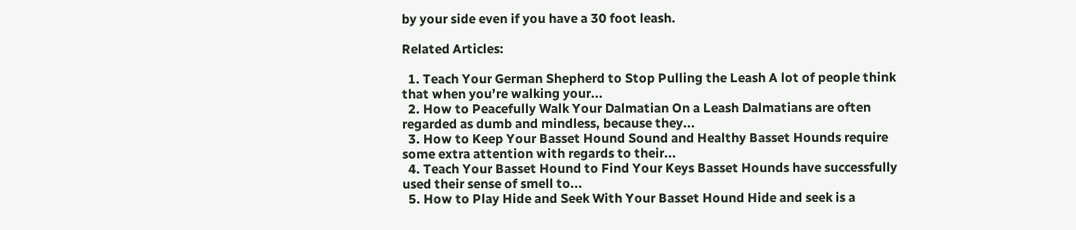by your side even if you have a 30 foot leash.

Related Articles:

  1. Teach Your German Shepherd to Stop Pulling the Leash A lot of people think that when you’re walking your...
  2. How to Peacefully Walk Your Dalmatian On a Leash Dalmatians are often regarded as dumb and mindless, because they...
  3. How to Keep Your Basset Hound Sound and Healthy Basset Hounds require some extra attention with regards to their...
  4. Teach Your Basset Hound to Find Your Keys Basset Hounds have successfully used their sense of smell to...
  5. How to Play Hide and Seek With Your Basset Hound Hide and seek is a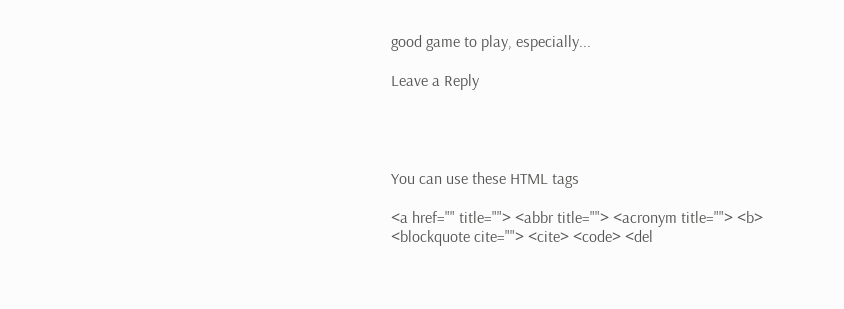good game to play, especially...

Leave a Reply




You can use these HTML tags

<a href="" title=""> <abbr title=""> <acronym title=""> <b> <blockquote cite=""> <cite> <code> <del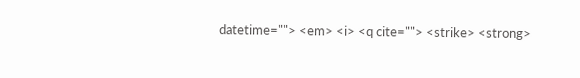datetime=""> <em> <i> <q cite=""> <strike> <strong>